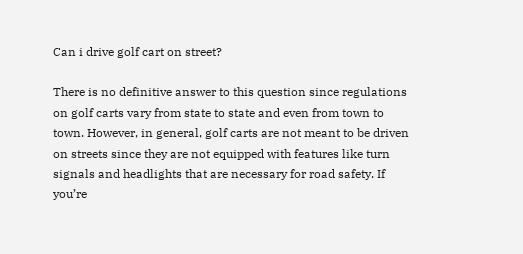Can i drive golf cart on street?

There is no definitive answer to this question since regulations on golf carts vary from state to state and even from town to town. However, in general, golf carts are not meant to be driven on streets since they are not equipped with features like turn signals and headlights that are necessary for road safety. If you’re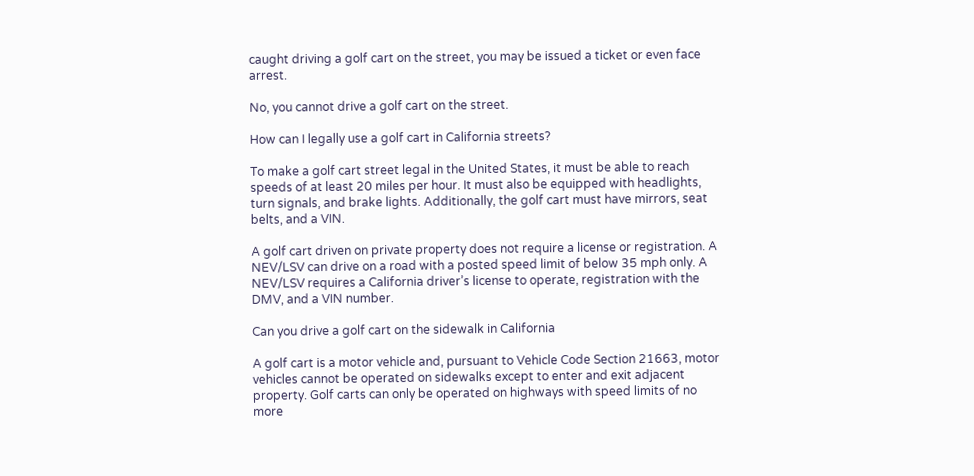caught driving a golf cart on the street, you may be issued a ticket or even face arrest.

No, you cannot drive a golf cart on the street.

How can I legally use a golf cart in California streets?

To make a golf cart street legal in the United States, it must be able to reach speeds of at least 20 miles per hour. It must also be equipped with headlights, turn signals, and brake lights. Additionally, the golf cart must have mirrors, seat belts, and a VIN.

A golf cart driven on private property does not require a license or registration. A NEV/LSV can drive on a road with a posted speed limit of below 35 mph only. A NEV/LSV requires a California driver’s license to operate, registration with the DMV, and a VIN number.

Can you drive a golf cart on the sidewalk in California

A golf cart is a motor vehicle and, pursuant to Vehicle Code Section 21663, motor vehicles cannot be operated on sidewalks except to enter and exit adjacent property. Golf carts can only be operated on highways with speed limits of no more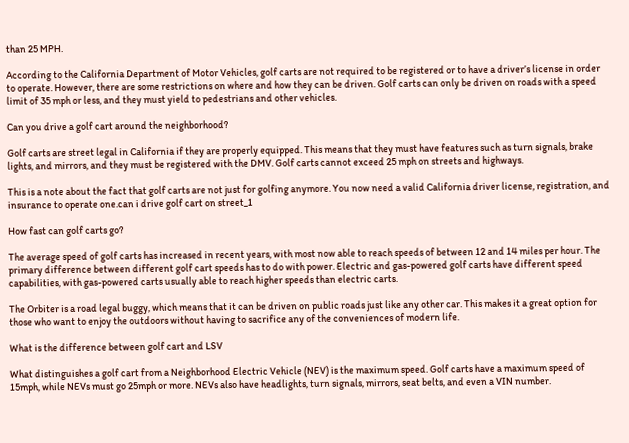than 25 MPH.

According to the California Department of Motor Vehicles, golf carts are not required to be registered or to have a driver’s license in order to operate. However, there are some restrictions on where and how they can be driven. Golf carts can only be driven on roads with a speed limit of 35 mph or less, and they must yield to pedestrians and other vehicles.

Can you drive a golf cart around the neighborhood?

Golf carts are street legal in California if they are properly equipped. This means that they must have features such as turn signals, brake lights, and mirrors, and they must be registered with the DMV. Golf carts cannot exceed 25 mph on streets and highways.

This is a note about the fact that golf carts are not just for golfing anymore. You now need a valid California driver license, registration, and insurance to operate one.can i drive golf cart on street_1

How fast can golf carts go?

The average speed of golf carts has increased in recent years, with most now able to reach speeds of between 12 and 14 miles per hour. The primary difference between different golf cart speeds has to do with power. Electric and gas-powered golf carts have different speed capabilities, with gas-powered carts usually able to reach higher speeds than electric carts.

The Orbiter is a road legal buggy, which means that it can be driven on public roads just like any other car. This makes it a great option for those who want to enjoy the outdoors without having to sacrifice any of the conveniences of modern life.

What is the difference between golf cart and LSV

What distinguishes a golf cart from a Neighborhood Electric Vehicle (NEV) is the maximum speed. Golf carts have a maximum speed of 15mph, while NEVs must go 25mph or more. NEVs also have headlights, turn signals, mirrors, seat belts, and even a VIN number.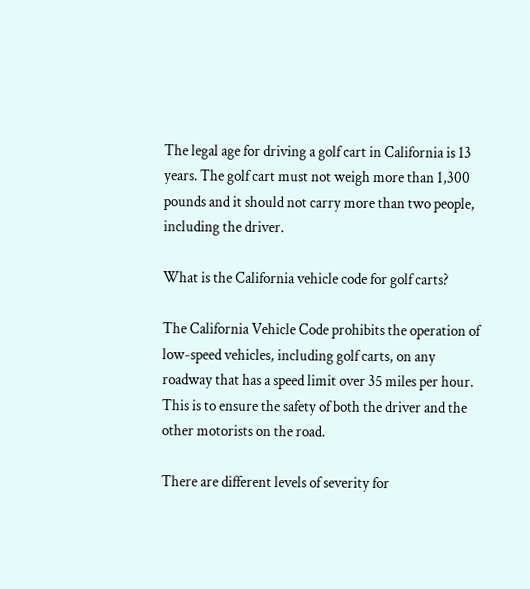The legal age for driving a golf cart in California is 13 years. The golf cart must not weigh more than 1,300 pounds and it should not carry more than two people, including the driver.

What is the California vehicle code for golf carts?

The California Vehicle Code prohibits the operation of low-speed vehicles, including golf carts, on any roadway that has a speed limit over 35 miles per hour. This is to ensure the safety of both the driver and the other motorists on the road.

There are different levels of severity for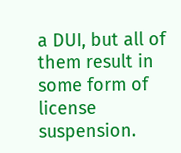a DUI, but all of them result in some form of license suspension.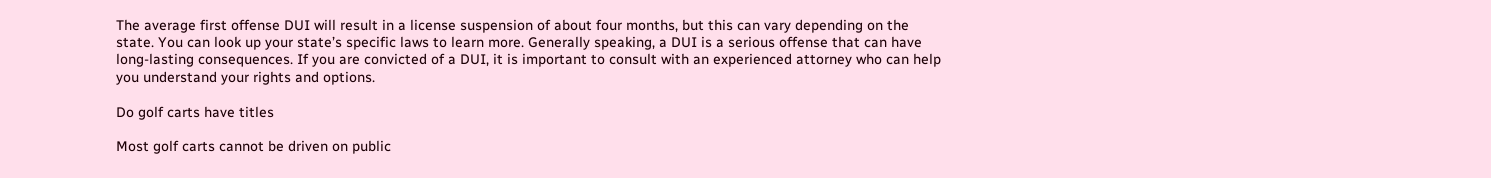The average first offense DUI will result in a license suspension of about four months, but this can vary depending on the state. You can look up your state’s specific laws to learn more. Generally speaking, a DUI is a serious offense that can have long-lasting consequences. If you are convicted of a DUI, it is important to consult with an experienced attorney who can help you understand your rights and options.

Do golf carts have titles

Most golf carts cannot be driven on public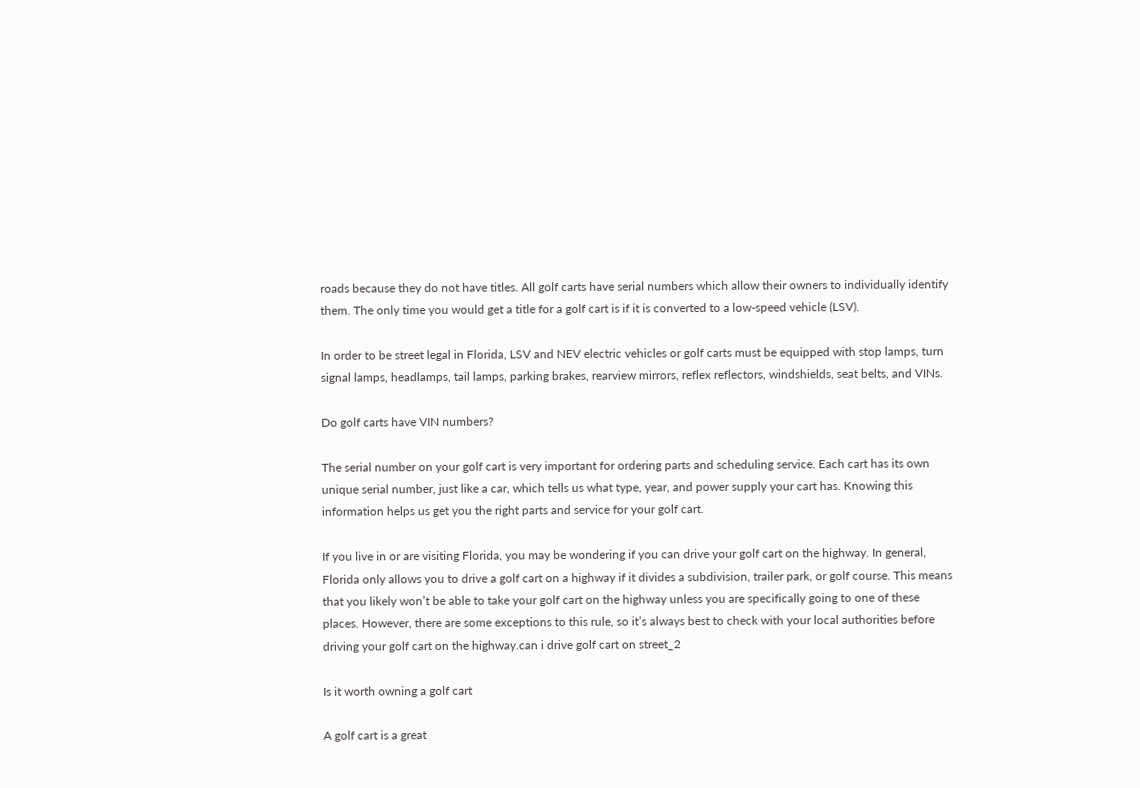roads because they do not have titles. All golf carts have serial numbers which allow their owners to individually identify them. The only time you would get a title for a golf cart is if it is converted to a low-speed vehicle (LSV).

In order to be street legal in Florida, LSV and NEV electric vehicles or golf carts must be equipped with stop lamps, turn signal lamps, headlamps, tail lamps, parking brakes, rearview mirrors, reflex reflectors, windshields, seat belts, and VINs.

Do golf carts have VIN numbers?

The serial number on your golf cart is very important for ordering parts and scheduling service. Each cart has its own unique serial number, just like a car, which tells us what type, year, and power supply your cart has. Knowing this information helps us get you the right parts and service for your golf cart.

If you live in or are visiting Florida, you may be wondering if you can drive your golf cart on the highway. In general, Florida only allows you to drive a golf cart on a highway if it divides a subdivision, trailer park, or golf course. This means that you likely won’t be able to take your golf cart on the highway unless you are specifically going to one of these places. However, there are some exceptions to this rule, so it’s always best to check with your local authorities before driving your golf cart on the highway.can i drive golf cart on street_2

Is it worth owning a golf cart

A golf cart is a great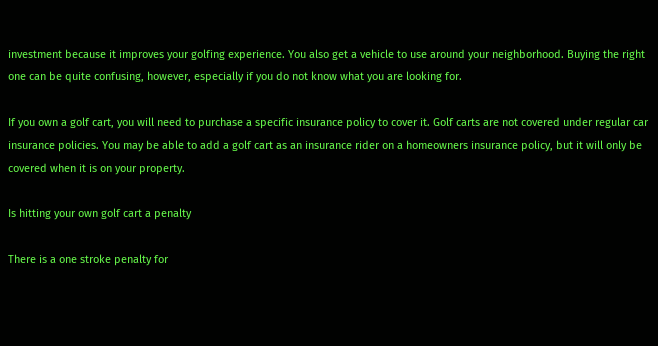investment because it improves your golfing experience. You also get a vehicle to use around your neighborhood. Buying the right one can be quite confusing, however, especially if you do not know what you are looking for.

If you own a golf cart, you will need to purchase a specific insurance policy to cover it. Golf carts are not covered under regular car insurance policies. You may be able to add a golf cart as an insurance rider on a homeowners insurance policy, but it will only be covered when it is on your property.

Is hitting your own golf cart a penalty

There is a one stroke penalty for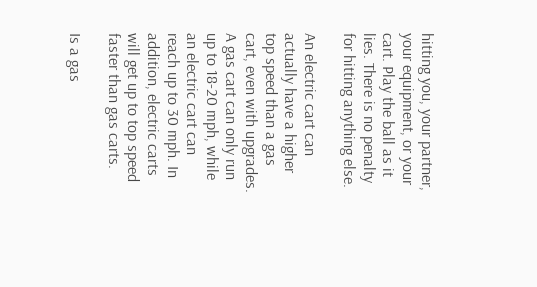hitting you, your partner, your equipment, or your cart. Play the ball as it lies. There is no penalty for hitting anything else.

An electric cart can actually have a higher top speed than a gas cart, even with upgrades. A gas cart can only run up to 18-20 mph, while an electric cart can reach up to 30 mph. In addition, electric carts will get up to top speed faster than gas carts.

Is a gas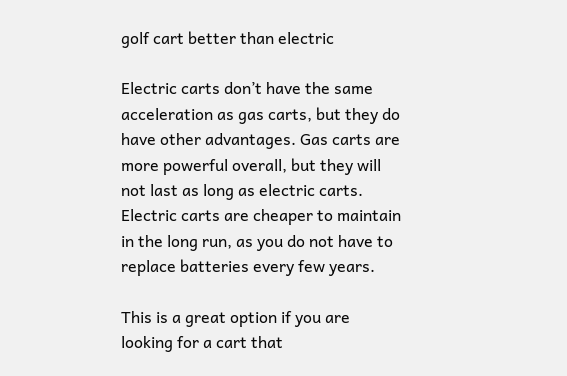golf cart better than electric

Electric carts don’t have the same acceleration as gas carts, but they do have other advantages. Gas carts are more powerful overall, but they will not last as long as electric carts. Electric carts are cheaper to maintain in the long run, as you do not have to replace batteries every few years.

This is a great option if you are looking for a cart that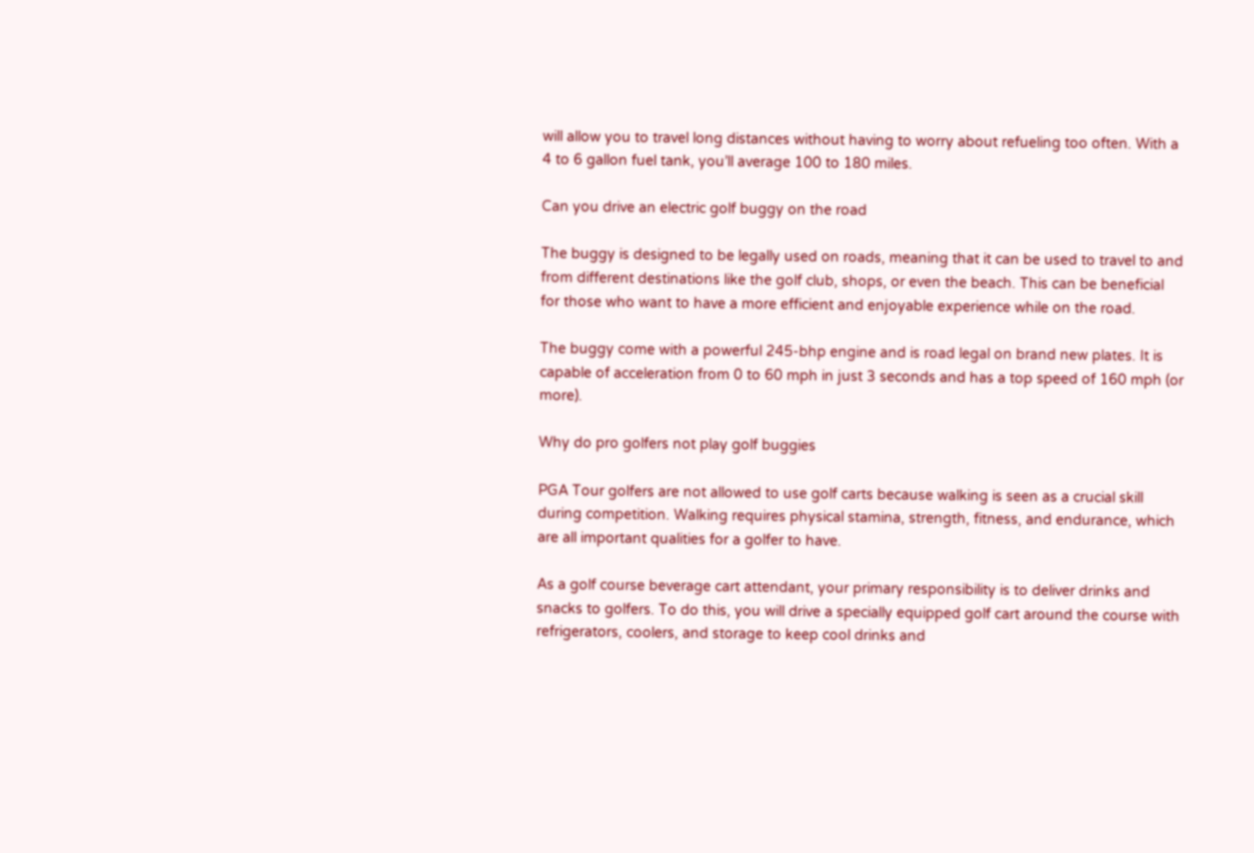will allow you to travel long distances without having to worry about refueling too often. With a 4 to 6 gallon fuel tank, you’ll average 100 to 180 miles.

Can you drive an electric golf buggy on the road

The buggy is designed to be legally used on roads, meaning that it can be used to travel to and from different destinations like the golf club, shops, or even the beach. This can be beneficial for those who want to have a more efficient and enjoyable experience while on the road.

The buggy come with a powerful 245-bhp engine and is road legal on brand new plates. It is capable of acceleration from 0 to 60 mph in just 3 seconds and has a top speed of 160 mph (or more).

Why do pro golfers not play golf buggies

PGA Tour golfers are not allowed to use golf carts because walking is seen as a crucial skill during competition. Walking requires physical stamina, strength, fitness, and endurance, which are all important qualities for a golfer to have.

As a golf course beverage cart attendant, your primary responsibility is to deliver drinks and snacks to golfers. To do this, you will drive a specially equipped golf cart around the course with refrigerators, coolers, and storage to keep cool drinks and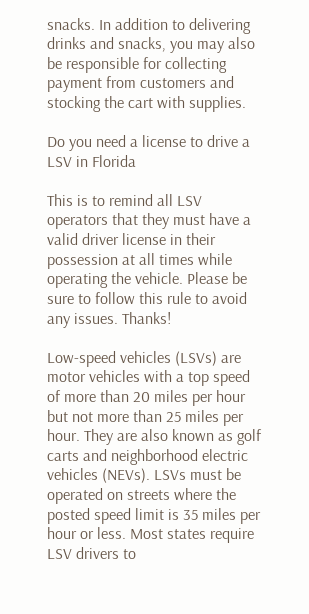snacks. In addition to delivering drinks and snacks, you may also be responsible for collecting payment from customers and stocking the cart with supplies.

Do you need a license to drive a LSV in Florida

This is to remind all LSV operators that they must have a valid driver license in their possession at all times while operating the vehicle. Please be sure to follow this rule to avoid any issues. Thanks!

Low-speed vehicles (LSVs) are motor vehicles with a top speed of more than 20 miles per hour but not more than 25 miles per hour. They are also known as golf carts and neighborhood electric vehicles (NEVs). LSVs must be operated on streets where the posted speed limit is 35 miles per hour or less. Most states require LSV drivers to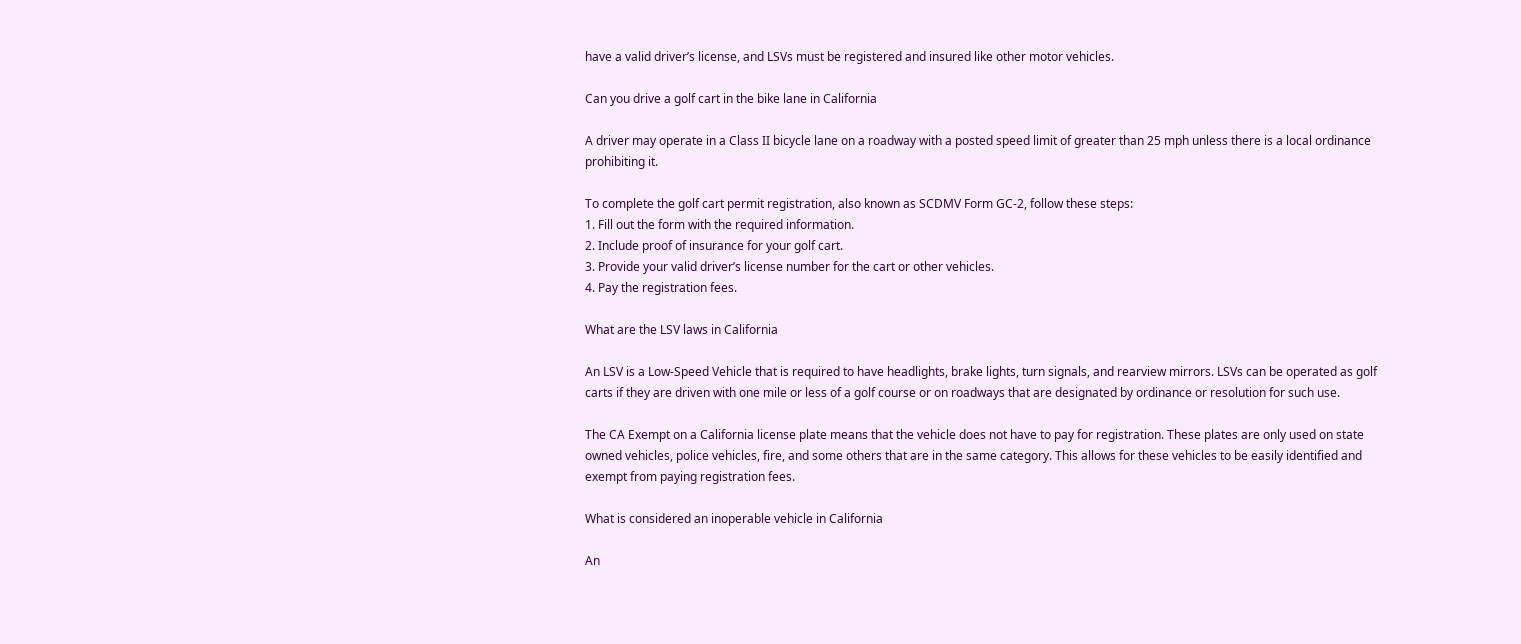have a valid driver’s license, and LSVs must be registered and insured like other motor vehicles.

Can you drive a golf cart in the bike lane in California

A driver may operate in a Class II bicycle lane on a roadway with a posted speed limit of greater than 25 mph unless there is a local ordinance prohibiting it.

To complete the golf cart permit registration, also known as SCDMV Form GC-2, follow these steps:
1. Fill out the form with the required information.
2. Include proof of insurance for your golf cart.
3. Provide your valid driver’s license number for the cart or other vehicles.
4. Pay the registration fees.

What are the LSV laws in California

An LSV is a Low-Speed Vehicle that is required to have headlights, brake lights, turn signals, and rearview mirrors. LSVs can be operated as golf carts if they are driven with one mile or less of a golf course or on roadways that are designated by ordinance or resolution for such use.

The CA Exempt on a California license plate means that the vehicle does not have to pay for registration. These plates are only used on state owned vehicles, police vehicles, fire, and some others that are in the same category. This allows for these vehicles to be easily identified and exempt from paying registration fees.

What is considered an inoperable vehicle in California

An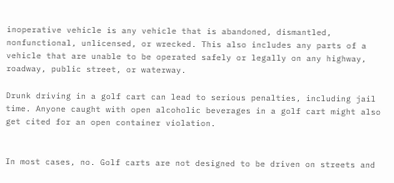inoperative vehicle is any vehicle that is abandoned, dismantled, nonfunctional, unlicensed, or wrecked. This also includes any parts of a vehicle that are unable to be operated safely or legally on any highway, roadway, public street, or waterway.

Drunk driving in a golf cart can lead to serious penalties, including jail time. Anyone caught with open alcoholic beverages in a golf cart might also get cited for an open container violation.


In most cases, no. Golf carts are not designed to be driven on streets and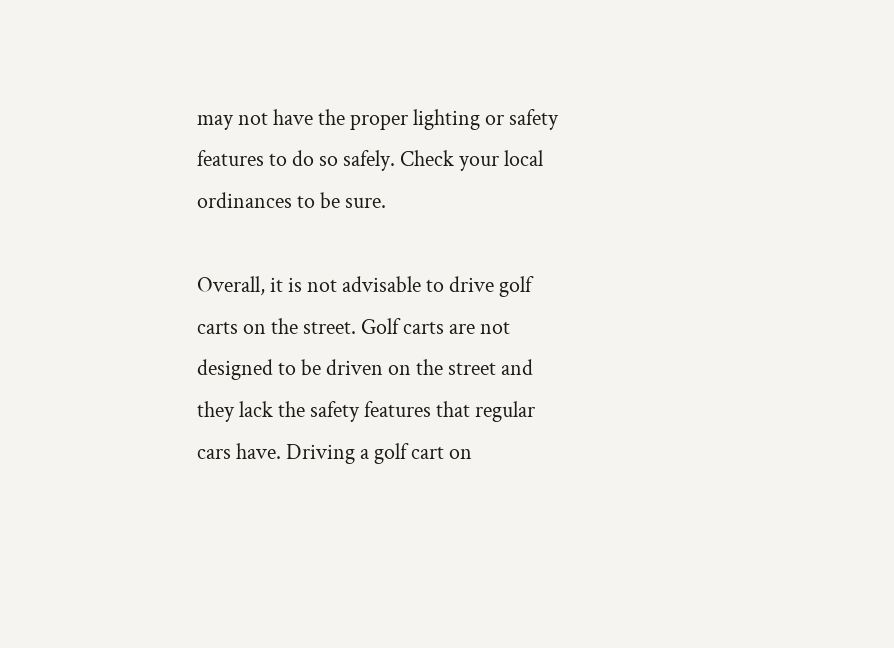may not have the proper lighting or safety features to do so safely. Check your local ordinances to be sure.

Overall, it is not advisable to drive golf carts on the street. Golf carts are not designed to be driven on the street and they lack the safety features that regular cars have. Driving a golf cart on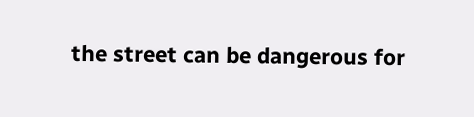the street can be dangerous for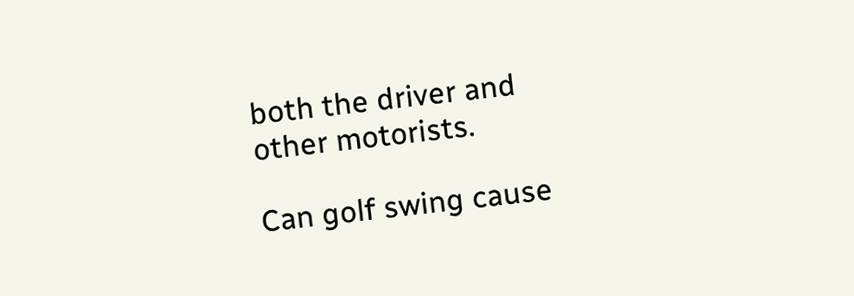both the driver and other motorists.

Can golf swing cause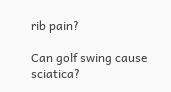rib pain?

Can golf swing cause sciatica?